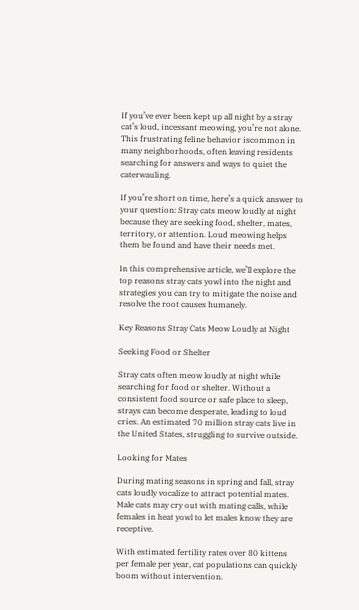If you’ve ever been kept up all night by a stray cat’s loud, incessant meowing, you’re not alone. This frustrating feline behavior iscommon in many neighborhoods, often leaving residents searching for answers and ways to quiet the caterwauling.

If you’re short on time, here’s a quick answer to your question: Stray cats meow loudly at night because they are seeking food, shelter, mates, territory, or attention. Loud meowing helps them be found and have their needs met.

In this comprehensive article, we’ll explore the top reasons stray cats yowl into the night and strategies you can try to mitigate the noise and resolve the root causes humanely.

Key Reasons Stray Cats Meow Loudly at Night

Seeking Food or Shelter

Stray cats often meow loudly at night while searching for food or shelter. Without a consistent food source or safe place to sleep, strays can become desperate, leading to loud cries. An estimated 70 million stray cats live in the United States, struggling to survive outside.

Looking for Mates

During mating seasons in spring and fall, stray cats loudly vocalize to attract potential mates. Male cats may cry out with mating calls, while females in heat yowl to let males know they are receptive.

With estimated fertility rates over 80 kittens per female per year, cat populations can quickly boom without intervention.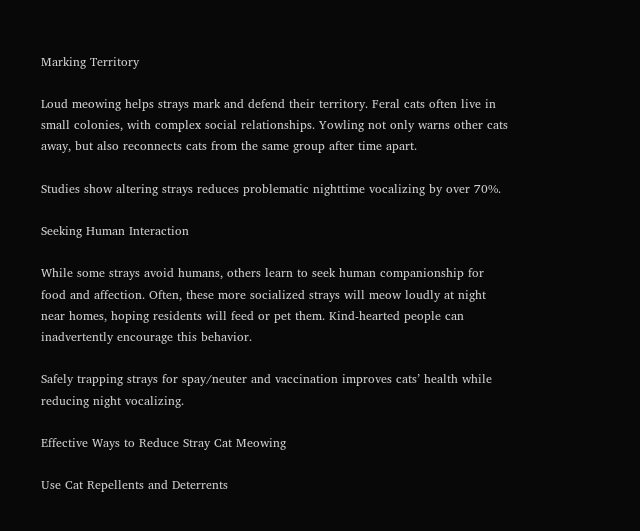Marking Territory

Loud meowing helps strays mark and defend their territory. Feral cats often live in small colonies, with complex social relationships. Yowling not only warns other cats away, but also reconnects cats from the same group after time apart.

Studies show altering strays reduces problematic nighttime vocalizing by over 70%.

Seeking Human Interaction

While some strays avoid humans, others learn to seek human companionship for food and affection. Often, these more socialized strays will meow loudly at night near homes, hoping residents will feed or pet them. Kind-hearted people can inadvertently encourage this behavior.

Safely trapping strays for spay/neuter and vaccination improves cats’ health while reducing night vocalizing.

Effective Ways to Reduce Stray Cat Meowing

Use Cat Repellents and Deterrents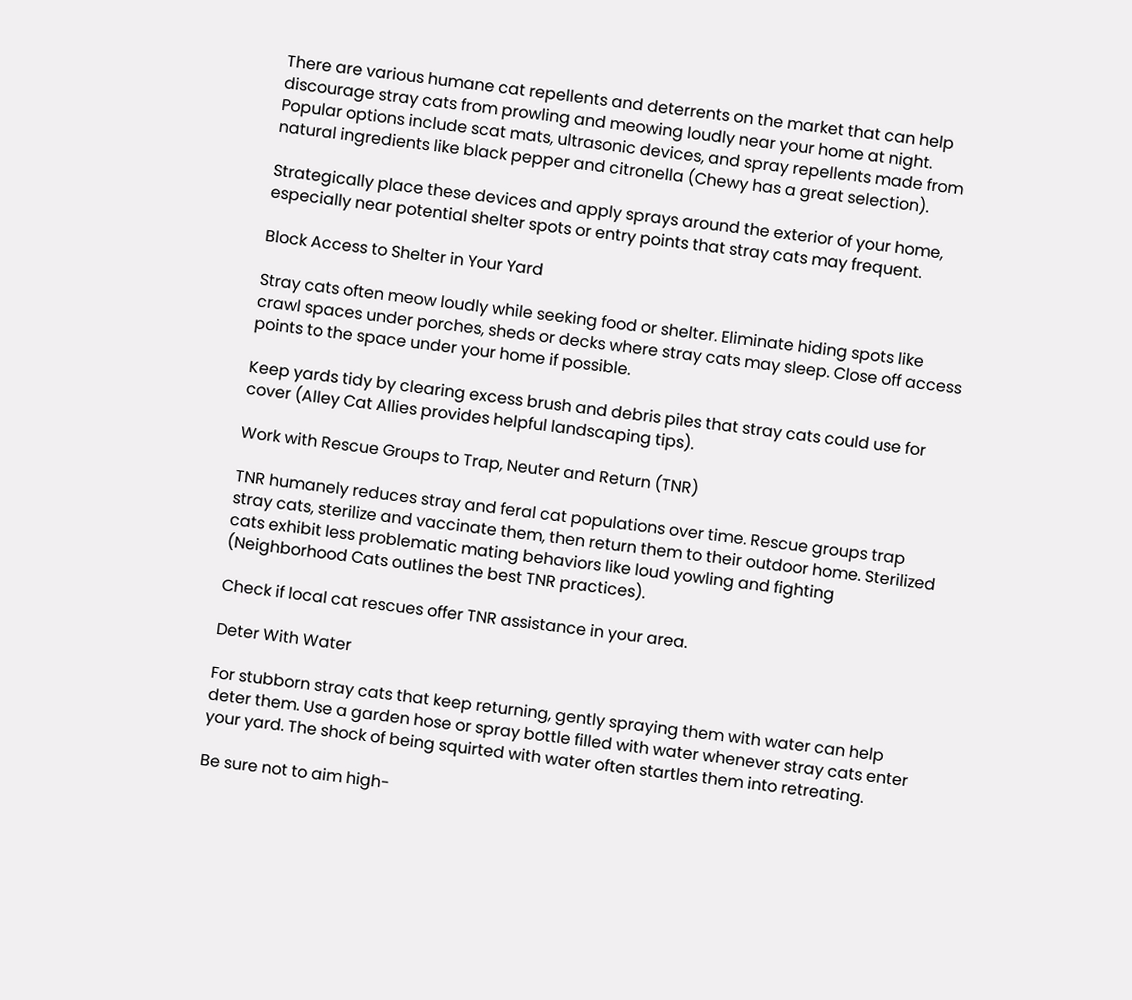There are various humane cat repellents and deterrents on the market that can help discourage stray cats from prowling and meowing loudly near your home at night. Popular options include scat mats, ultrasonic devices, and spray repellents made from natural ingredients like black pepper and citronella (Chewy has a great selection).

Strategically place these devices and apply sprays around the exterior of your home, especially near potential shelter spots or entry points that stray cats may frequent.

Block Access to Shelter in Your Yard

Stray cats often meow loudly while seeking food or shelter. Eliminate hiding spots like crawl spaces under porches, sheds or decks where stray cats may sleep. Close off access points to the space under your home if possible.

Keep yards tidy by clearing excess brush and debris piles that stray cats could use for cover (Alley Cat Allies provides helpful landscaping tips).

Work with Rescue Groups to Trap, Neuter and Return (TNR)

TNR humanely reduces stray and feral cat populations over time. Rescue groups trap stray cats, sterilize and vaccinate them, then return them to their outdoor home. Sterilized cats exhibit less problematic mating behaviors like loud yowling and fighting (Neighborhood Cats outlines the best TNR practices).

Check if local cat rescues offer TNR assistance in your area.

Deter With Water

For stubborn stray cats that keep returning, gently spraying them with water can help deter them. Use a garden hose or spray bottle filled with water whenever stray cats enter your yard. The shock of being squirted with water often startles them into retreating.

Be sure not to aim high-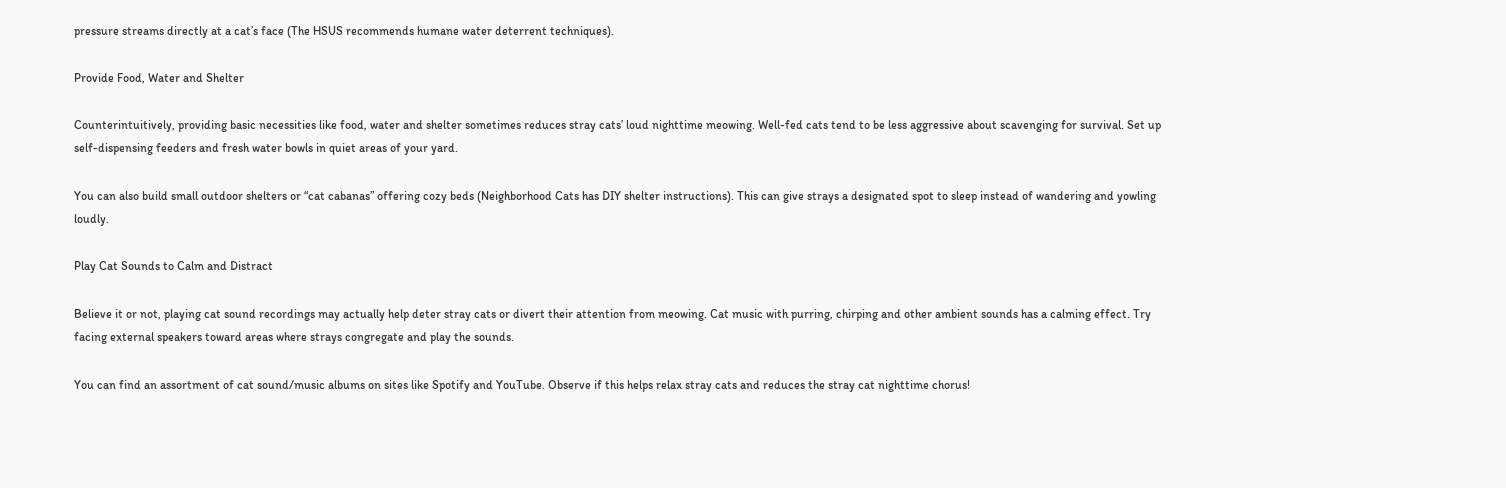pressure streams directly at a cat’s face (The HSUS recommends humane water deterrent techniques).

Provide Food, Water and Shelter

Counterintuitively, providing basic necessities like food, water and shelter sometimes reduces stray cats’ loud nighttime meowing. Well-fed cats tend to be less aggressive about scavenging for survival. Set up self-dispensing feeders and fresh water bowls in quiet areas of your yard.

You can also build small outdoor shelters or “cat cabanas” offering cozy beds (Neighborhood Cats has DIY shelter instructions). This can give strays a designated spot to sleep instead of wandering and yowling loudly.

Play Cat Sounds to Calm and Distract

Believe it or not, playing cat sound recordings may actually help deter stray cats or divert their attention from meowing. Cat music with purring, chirping and other ambient sounds has a calming effect. Try facing external speakers toward areas where strays congregate and play the sounds.

You can find an assortment of cat sound/music albums on sites like Spotify and YouTube. Observe if this helps relax stray cats and reduces the stray cat nighttime chorus!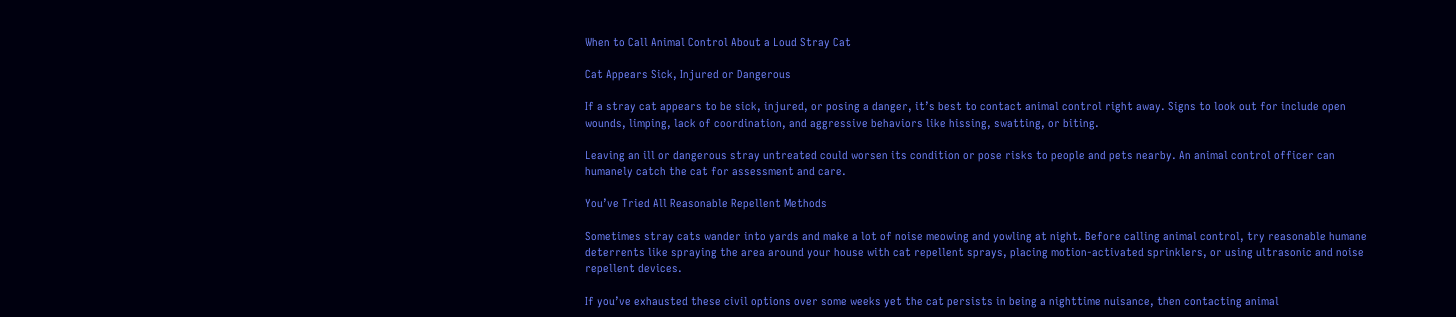When to Call Animal Control About a Loud Stray Cat

Cat Appears Sick, Injured or Dangerous

If a stray cat appears to be sick, injured, or posing a danger, it’s best to contact animal control right away. Signs to look out for include open wounds, limping, lack of coordination, and aggressive behaviors like hissing, swatting, or biting.

Leaving an ill or dangerous stray untreated could worsen its condition or pose risks to people and pets nearby. An animal control officer can humanely catch the cat for assessment and care.

You’ve Tried All Reasonable Repellent Methods

Sometimes stray cats wander into yards and make a lot of noise meowing and yowling at night. Before calling animal control, try reasonable humane deterrents like spraying the area around your house with cat repellent sprays, placing motion-activated sprinklers, or using ultrasonic and noise repellent devices.

If you’ve exhausted these civil options over some weeks yet the cat persists in being a nighttime nuisance, then contacting animal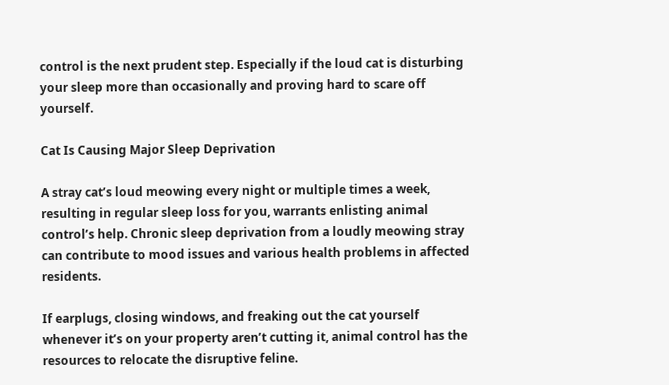control is the next prudent step. Especially if the loud cat is disturbing your sleep more than occasionally and proving hard to scare off yourself.

Cat Is Causing Major Sleep Deprivation

A stray cat’s loud meowing every night or multiple times a week, resulting in regular sleep loss for you, warrants enlisting animal control’s help. Chronic sleep deprivation from a loudly meowing stray can contribute to mood issues and various health problems in affected residents.

If earplugs, closing windows, and freaking out the cat yourself whenever it’s on your property aren’t cutting it, animal control has the resources to relocate the disruptive feline.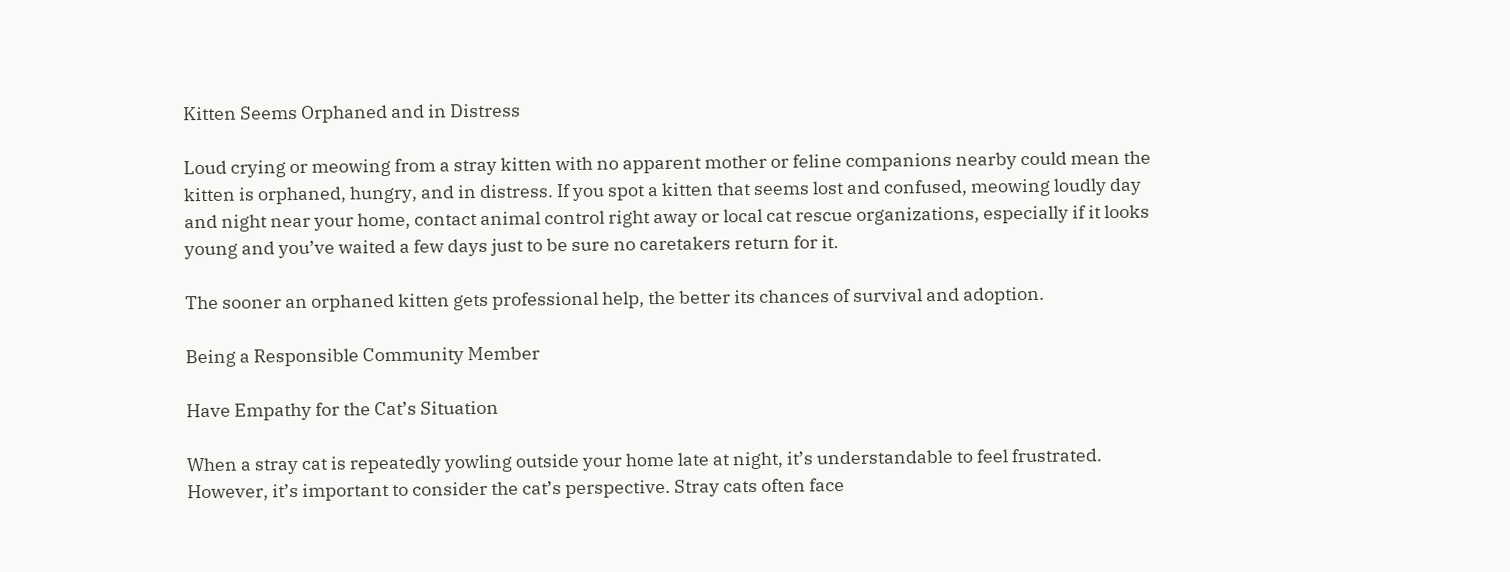Kitten Seems Orphaned and in Distress

Loud crying or meowing from a stray kitten with no apparent mother or feline companions nearby could mean the kitten is orphaned, hungry, and in distress. If you spot a kitten that seems lost and confused, meowing loudly day and night near your home, contact animal control right away or local cat rescue organizations, especially if it looks young and you’ve waited a few days just to be sure no caretakers return for it.

The sooner an orphaned kitten gets professional help, the better its chances of survival and adoption.

Being a Responsible Community Member

Have Empathy for the Cat’s Situation

When a stray cat is repeatedly yowling outside your home late at night, it’s understandable to feel frustrated. However, it’s important to consider the cat’s perspective. Stray cats often face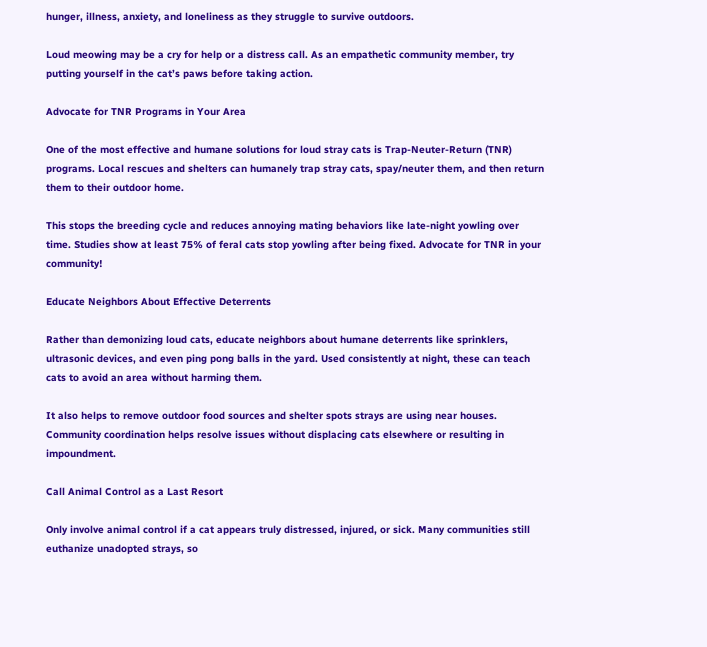hunger, illness, anxiety, and loneliness as they struggle to survive outdoors.

Loud meowing may be a cry for help or a distress call. As an empathetic community member, try putting yourself in the cat’s paws before taking action.

Advocate for TNR Programs in Your Area

One of the most effective and humane solutions for loud stray cats is Trap-Neuter-Return (TNR) programs. Local rescues and shelters can humanely trap stray cats, spay/neuter them, and then return them to their outdoor home.

This stops the breeding cycle and reduces annoying mating behaviors like late-night yowling over time. Studies show at least 75% of feral cats stop yowling after being fixed. Advocate for TNR in your community!

Educate Neighbors About Effective Deterrents

Rather than demonizing loud cats, educate neighbors about humane deterrents like sprinklers, ultrasonic devices, and even ping pong balls in the yard. Used consistently at night, these can teach cats to avoid an area without harming them.

It also helps to remove outdoor food sources and shelter spots strays are using near houses. Community coordination helps resolve issues without displacing cats elsewhere or resulting in impoundment.

Call Animal Control as a Last Resort

Only involve animal control if a cat appears truly distressed, injured, or sick. Many communities still euthanize unadopted strays, so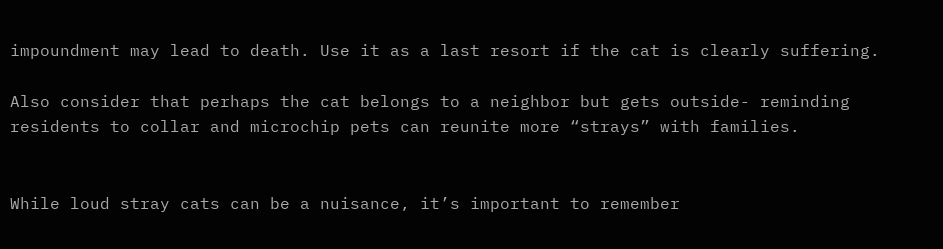impoundment may lead to death. Use it as a last resort if the cat is clearly suffering.

Also consider that perhaps the cat belongs to a neighbor but gets outside- reminding residents to collar and microchip pets can reunite more “strays” with families.


While loud stray cats can be a nuisance, it’s important to remember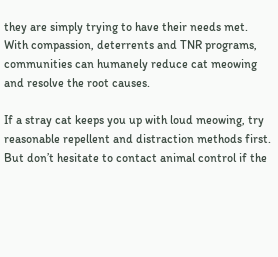they are simply trying to have their needs met. With compassion, deterrents and TNR programs, communities can humanely reduce cat meowing and resolve the root causes.

If a stray cat keeps you up with loud meowing, try reasonable repellent and distraction methods first. But don’t hesitate to contact animal control if the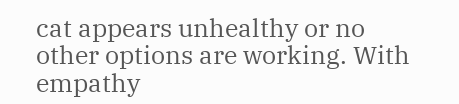cat appears unhealthy or no other options are working. With empathy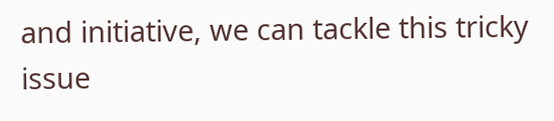and initiative, we can tackle this tricky issue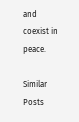and coexist in peace.

Similar Posts